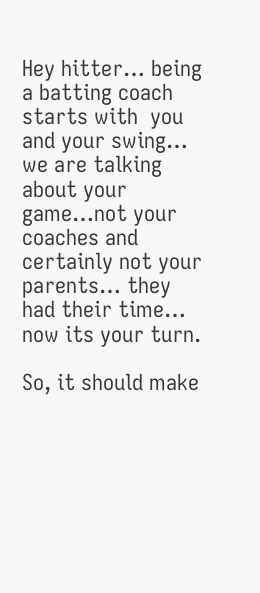Hey hitter… being a batting coach starts with  you and your swing… we are talking about your game…not your coaches and certainly not your parents… they had their time… now its your turn.

So, it should make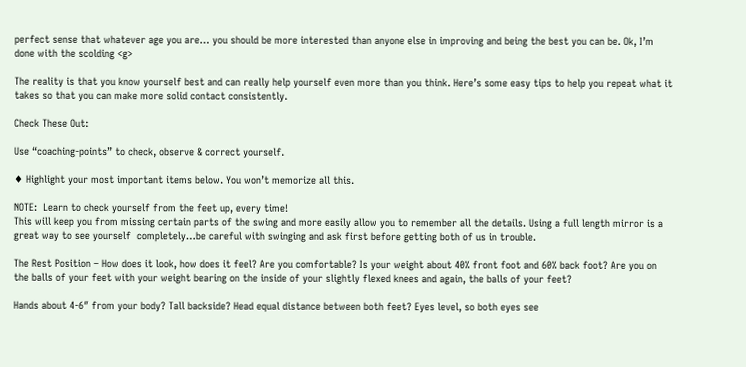perfect sense that whatever age you are… you should be more interested than anyone else in improving and being the best you can be. Ok, I’m done with the scolding <g>

The reality is that you know yourself best and can really help yourself even more than you think. Here’s some easy tips to help you repeat what it takes so that you can make more solid contact consistently.

Check These Out:

Use “coaching-points” to check, observe & correct yourself.

♦ Highlight your most important items below. You won’t memorize all this.

NOTE:  Learn to check yourself from the feet up, every time!
This will keep you from missing certain parts of the swing and more easily allow you to remember all the details. Using a full length mirror is a great way to see yourself  completely…be careful with swinging and ask first before getting both of us in trouble.

The Rest Position – How does it look, how does it feel? Are you comfortable? Is your weight about 40% front foot and 60% back foot? Are you on the balls of your feet with your weight bearing on the inside of your slightly flexed knees and again, the balls of your feet?

Hands about 4-6″ from your body? Tall backside? Head equal distance between both feet? Eyes level, so both eyes see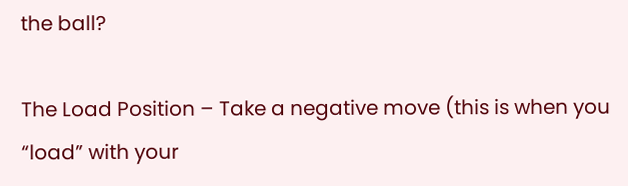the ball?

The Load Position – Take a negative move (this is when you “load” with your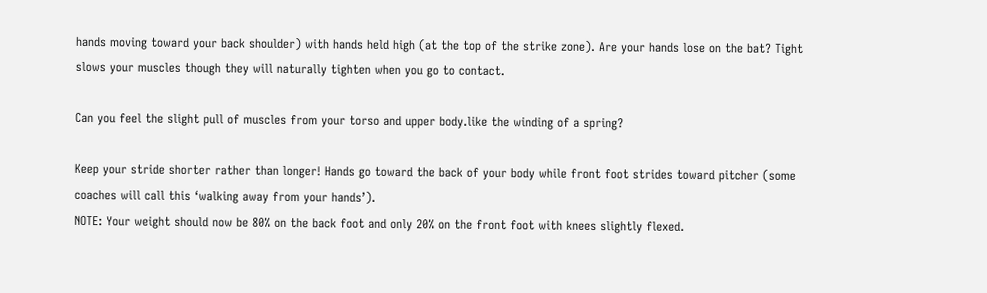hands moving toward your back shoulder) with hands held high (at the top of the strike zone). Are your hands lose on the bat? Tight slows your muscles though they will naturally tighten when you go to contact.

Can you feel the slight pull of muscles from your torso and upper body.like the winding of a spring?

Keep your stride shorter rather than longer! Hands go toward the back of your body while front foot strides toward pitcher (some coaches will call this ‘walking away from your hands’).
NOTE: Your weight should now be 80% on the back foot and only 20% on the front foot with knees slightly flexed.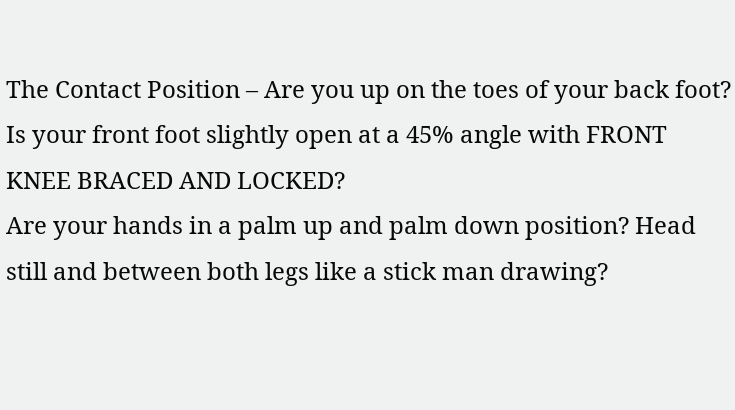The Contact Position – Are you up on the toes of your back foot?
Is your front foot slightly open at a 45% angle with FRONT KNEE BRACED AND LOCKED?
Are your hands in a palm up and palm down position? Head still and between both legs like a stick man drawing?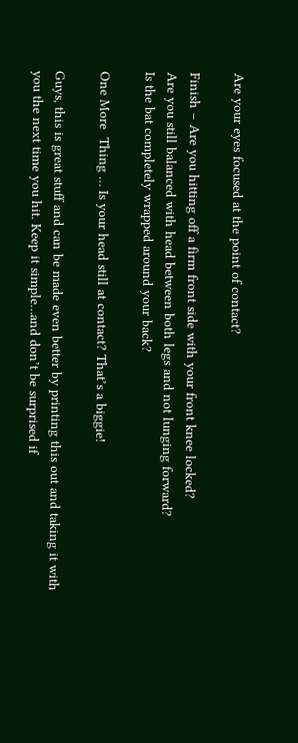Are your eyes focused at the point of contact?

Finish – Are you hitting off a firm front side with your front knee locked?
Are you still balanced with head between both legs and not lunging forward?
Is the bat completely wrapped around your back?

One More  Thing … Is your head still at contact? That’s a biggie!

Guys, this is great stuff and can be made even better by printing this out and taking it with you the next time you hit. Keep it simple…and don’t be surprised if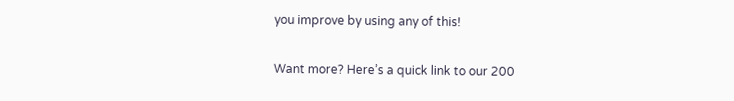you improve by using any of this!

Want more? Here’s a quick link to our 200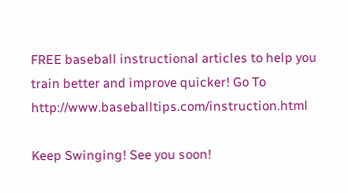FREE baseball instructional articles to help you train better and improve quicker! Go To http://www.baseballtips.com/instruction.html

Keep Swinging! See you soon!